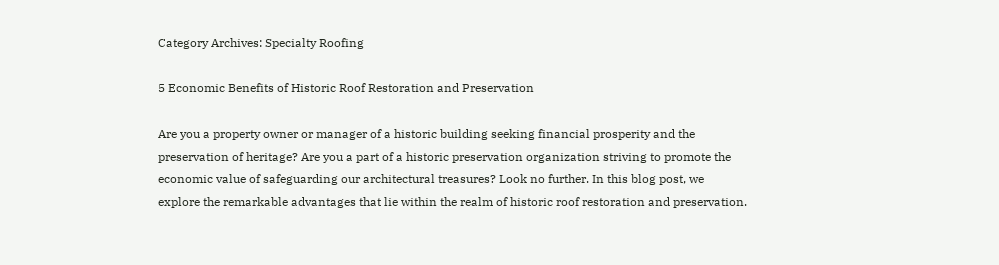Category Archives: Specialty Roofing

5 Economic Benefits of Historic Roof Restoration and Preservation

Are you a property owner or manager of a historic building seeking financial prosperity and the preservation of heritage? Are you a part of a historic preservation organization striving to promote the economic value of safeguarding our architectural treasures? Look no further. In this blog post, we explore the remarkable advantages that lie within the realm of historic roof restoration and preservation.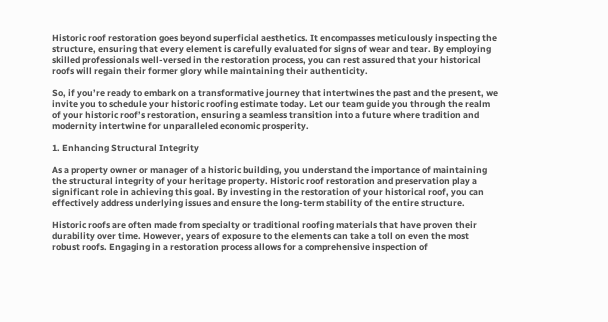Historic roof restoration goes beyond superficial aesthetics. It encompasses meticulously inspecting the structure, ensuring that every element is carefully evaluated for signs of wear and tear. By employing skilled professionals well-versed in the restoration process, you can rest assured that your historical roofs will regain their former glory while maintaining their authenticity.

So, if you’re ready to embark on a transformative journey that intertwines the past and the present, we invite you to schedule your historic roofing estimate today. Let our team guide you through the realm of your historic roof’s restoration, ensuring a seamless transition into a future where tradition and modernity intertwine for unparalleled economic prosperity.

1. Enhancing Structural Integrity

As a property owner or manager of a historic building, you understand the importance of maintaining the structural integrity of your heritage property. Historic roof restoration and preservation play a significant role in achieving this goal. By investing in the restoration of your historical roof, you can effectively address underlying issues and ensure the long-term stability of the entire structure.

Historic roofs are often made from specialty or traditional roofing materials that have proven their durability over time. However, years of exposure to the elements can take a toll on even the most robust roofs. Engaging in a restoration process allows for a comprehensive inspection of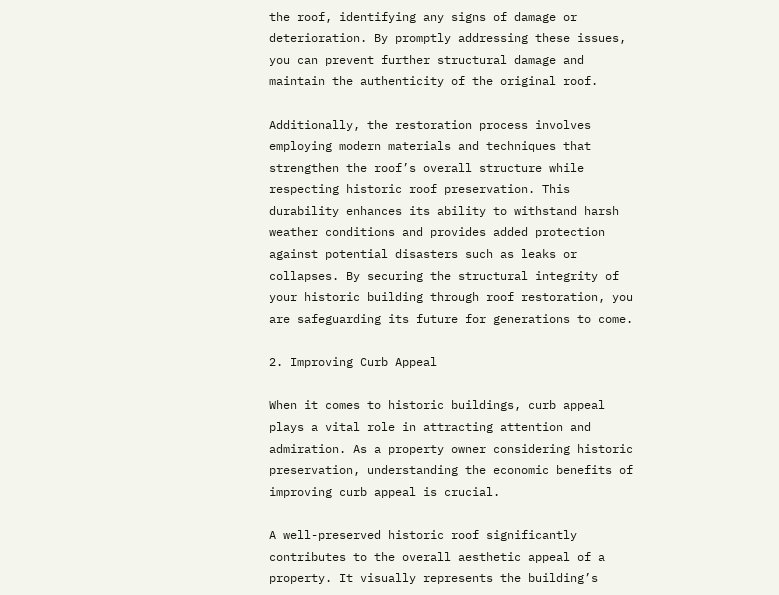the roof, identifying any signs of damage or deterioration. By promptly addressing these issues, you can prevent further structural damage and maintain the authenticity of the original roof.

Additionally, the restoration process involves employing modern materials and techniques that strengthen the roof’s overall structure while respecting historic roof preservation. This durability enhances its ability to withstand harsh weather conditions and provides added protection against potential disasters such as leaks or collapses. By securing the structural integrity of your historic building through roof restoration, you are safeguarding its future for generations to come.

2. Improving Curb Appeal

When it comes to historic buildings, curb appeal plays a vital role in attracting attention and admiration. As a property owner considering historic preservation, understanding the economic benefits of improving curb appeal is crucial.

A well-preserved historic roof significantly contributes to the overall aesthetic appeal of a property. It visually represents the building’s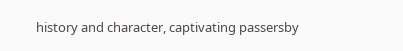history and character, captivating passersby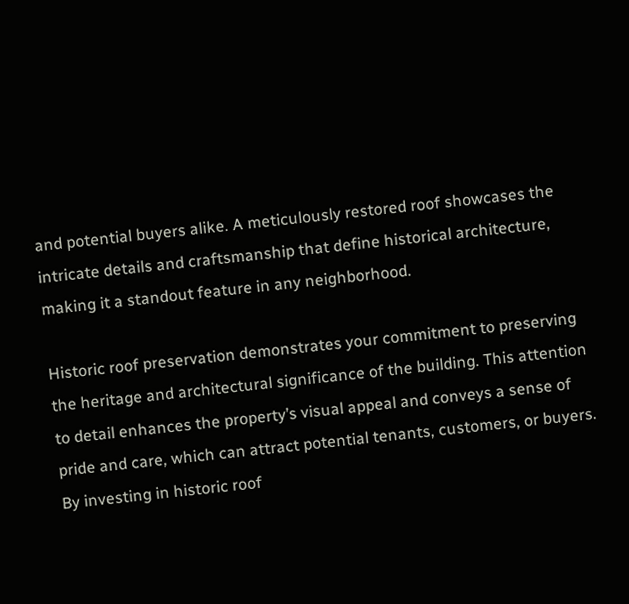and potential buyers alike. A meticulously restored roof showcases the intricate details and craftsmanship that define historical architecture, making it a standout feature in any neighborhood.

Historic roof preservation demonstrates your commitment to preserving the heritage and architectural significance of the building. This attention to detail enhances the property’s visual appeal and conveys a sense of pride and care, which can attract potential tenants, customers, or buyers. By investing in historic roof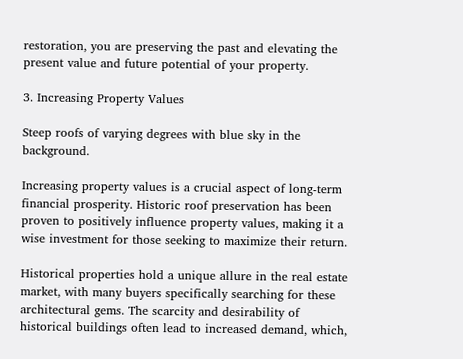restoration, you are preserving the past and elevating the present value and future potential of your property.

3. Increasing Property Values

Steep roofs of varying degrees with blue sky in the background.

Increasing property values is a crucial aspect of long-term financial prosperity. Historic roof preservation has been proven to positively influence property values, making it a wise investment for those seeking to maximize their return.

Historical properties hold a unique allure in the real estate market, with many buyers specifically searching for these architectural gems. The scarcity and desirability of historical buildings often lead to increased demand, which,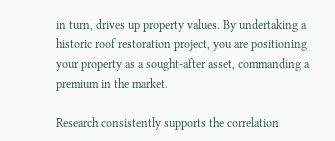in turn, drives up property values. By undertaking a historic roof restoration project, you are positioning your property as a sought-after asset, commanding a premium in the market.

Research consistently supports the correlation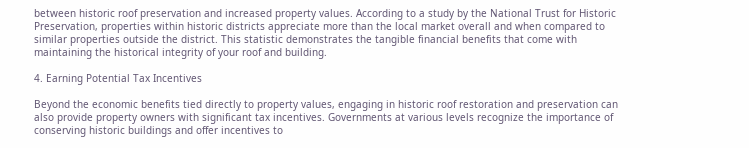between historic roof preservation and increased property values. According to a study by the National Trust for Historic Preservation, properties within historic districts appreciate more than the local market overall and when compared to similar properties outside the district. This statistic demonstrates the tangible financial benefits that come with maintaining the historical integrity of your roof and building.

4. Earning Potential Tax Incentives

Beyond the economic benefits tied directly to property values, engaging in historic roof restoration and preservation can also provide property owners with significant tax incentives. Governments at various levels recognize the importance of conserving historic buildings and offer incentives to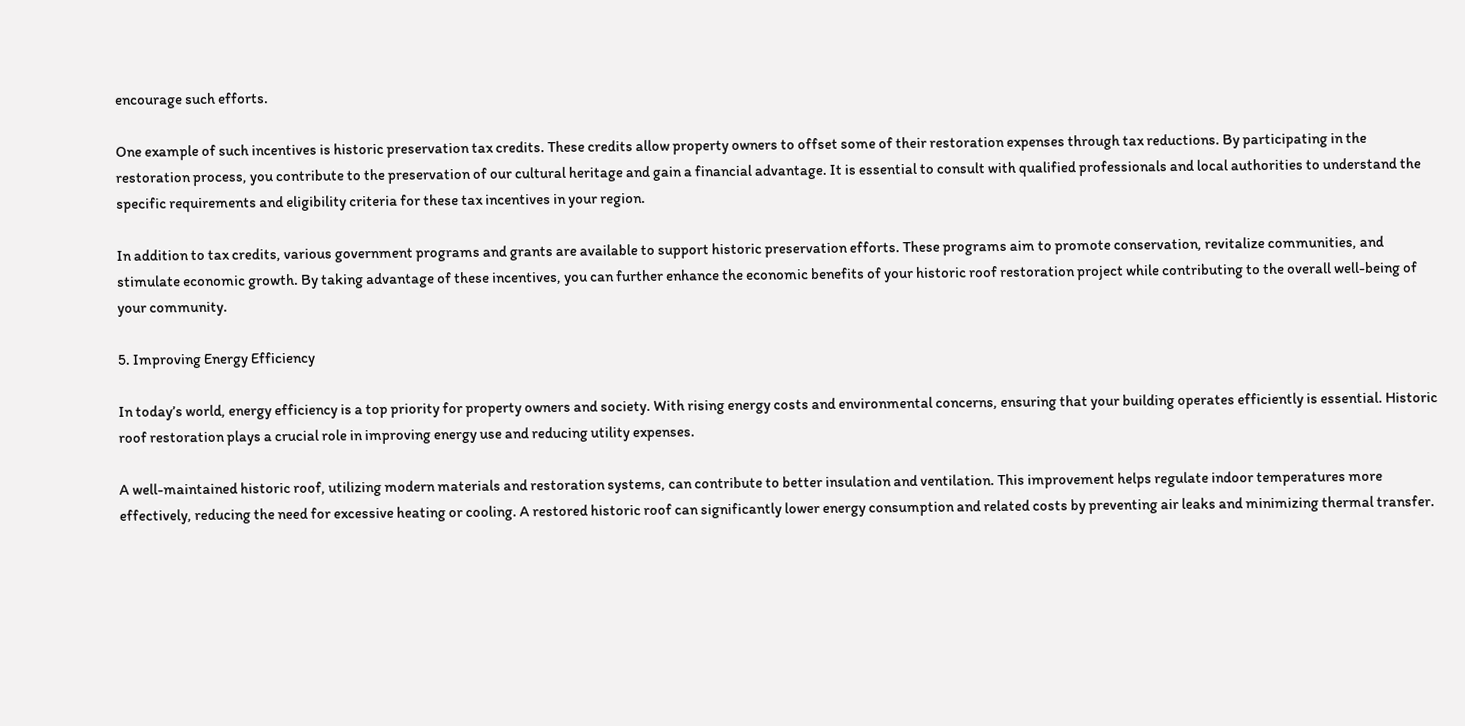encourage such efforts.

One example of such incentives is historic preservation tax credits. These credits allow property owners to offset some of their restoration expenses through tax reductions. By participating in the restoration process, you contribute to the preservation of our cultural heritage and gain a financial advantage. It is essential to consult with qualified professionals and local authorities to understand the specific requirements and eligibility criteria for these tax incentives in your region.

In addition to tax credits, various government programs and grants are available to support historic preservation efforts. These programs aim to promote conservation, revitalize communities, and stimulate economic growth. By taking advantage of these incentives, you can further enhance the economic benefits of your historic roof restoration project while contributing to the overall well-being of your community.

5. Improving Energy Efficiency

In today’s world, energy efficiency is a top priority for property owners and society. With rising energy costs and environmental concerns, ensuring that your building operates efficiently is essential. Historic roof restoration plays a crucial role in improving energy use and reducing utility expenses.

A well-maintained historic roof, utilizing modern materials and restoration systems, can contribute to better insulation and ventilation. This improvement helps regulate indoor temperatures more effectively, reducing the need for excessive heating or cooling. A restored historic roof can significantly lower energy consumption and related costs by preventing air leaks and minimizing thermal transfer.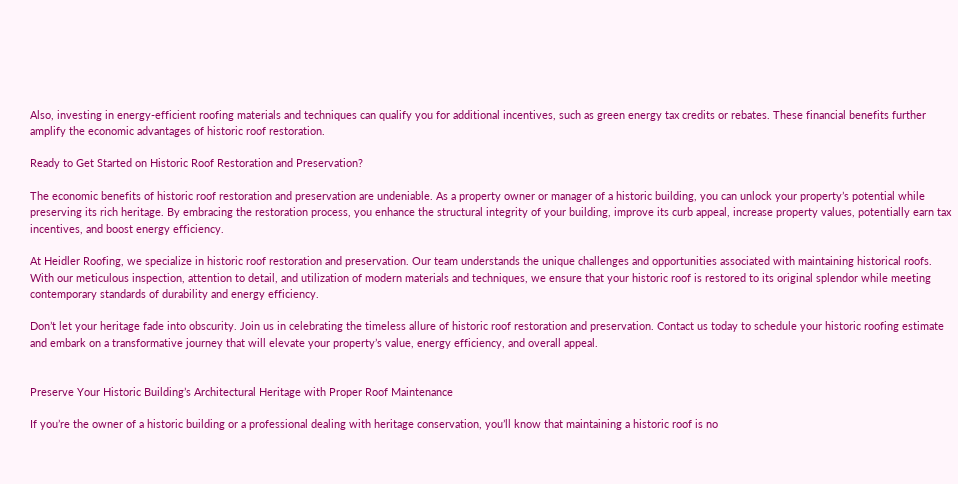Also, investing in energy-efficient roofing materials and techniques can qualify you for additional incentives, such as green energy tax credits or rebates. These financial benefits further amplify the economic advantages of historic roof restoration.

Ready to Get Started on Historic Roof Restoration and Preservation?

The economic benefits of historic roof restoration and preservation are undeniable. As a property owner or manager of a historic building, you can unlock your property’s potential while preserving its rich heritage. By embracing the restoration process, you enhance the structural integrity of your building, improve its curb appeal, increase property values, potentially earn tax incentives, and boost energy efficiency.

At Heidler Roofing, we specialize in historic roof restoration and preservation. Our team understands the unique challenges and opportunities associated with maintaining historical roofs. With our meticulous inspection, attention to detail, and utilization of modern materials and techniques, we ensure that your historic roof is restored to its original splendor while meeting contemporary standards of durability and energy efficiency.

Don’t let your heritage fade into obscurity. Join us in celebrating the timeless allure of historic roof restoration and preservation. Contact us today to schedule your historic roofing estimate and embark on a transformative journey that will elevate your property’s value, energy efficiency, and overall appeal.


Preserve Your Historic Building’s Architectural Heritage with Proper Roof Maintenance

If you’re the owner of a historic building or a professional dealing with heritage conservation, you’ll know that maintaining a historic roof is no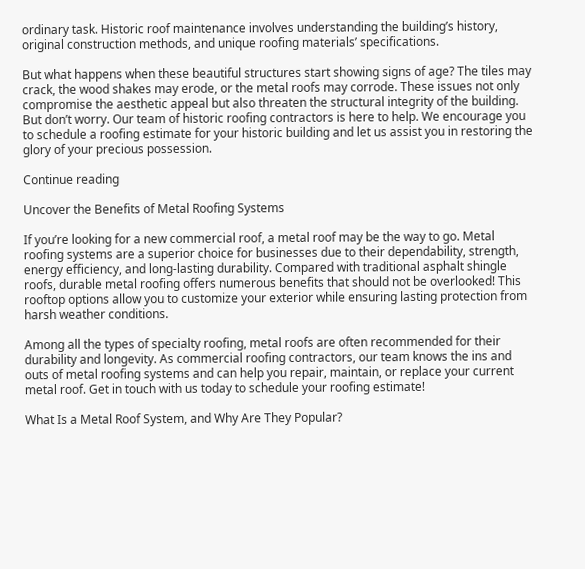ordinary task. Historic roof maintenance involves understanding the building’s history, original construction methods, and unique roofing materials’ specifications.

But what happens when these beautiful structures start showing signs of age? The tiles may crack, the wood shakes may erode, or the metal roofs may corrode. These issues not only compromise the aesthetic appeal but also threaten the structural integrity of the building. But don’t worry. Our team of historic roofing contractors is here to help. We encourage you to schedule a roofing estimate for your historic building and let us assist you in restoring the glory of your precious possession.

Continue reading

Uncover the Benefits of Metal Roofing Systems

If you’re looking for a new commercial roof, a metal roof may be the way to go. Metal roofing systems are a superior choice for businesses due to their dependability, strength, energy efficiency, and long-lasting durability. Compared with traditional asphalt shingle roofs, durable metal roofing offers numerous benefits that should not be overlooked! This rooftop options allow you to customize your exterior while ensuring lasting protection from harsh weather conditions.

Among all the types of specialty roofing, metal roofs are often recommended for their durability and longevity. As commercial roofing contractors, our team knows the ins and outs of metal roofing systems and can help you repair, maintain, or replace your current metal roof. Get in touch with us today to schedule your roofing estimate!

What Is a Metal Roof System, and Why Are They Popular?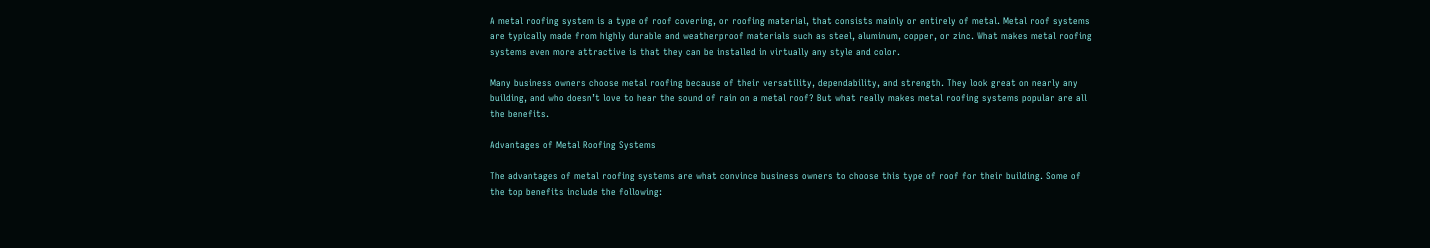A metal roofing system is a type of roof covering, or roofing material, that consists mainly or entirely of metal. Metal roof systems are typically made from highly durable and weatherproof materials such as steel, aluminum, copper, or zinc. What makes metal roofing systems even more attractive is that they can be installed in virtually any style and color.

Many business owners choose metal roofing because of their versatility, dependability, and strength. They look great on nearly any building, and who doesn’t love to hear the sound of rain on a metal roof? But what really makes metal roofing systems popular are all the benefits.

Advantages of Metal Roofing Systems

The advantages of metal roofing systems are what convince business owners to choose this type of roof for their building. Some of the top benefits include the following: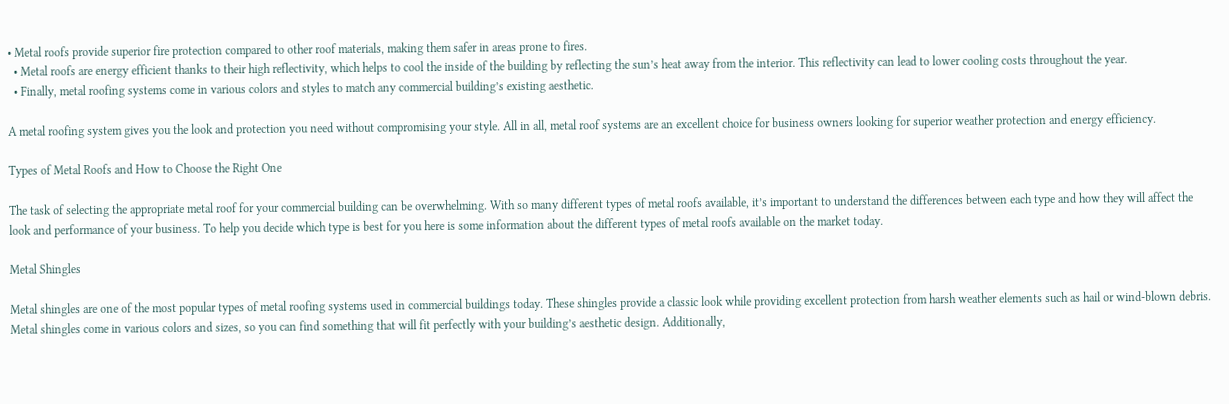• Metal roofs provide superior fire protection compared to other roof materials, making them safer in areas prone to fires.
  • Metal roofs are energy efficient thanks to their high reflectivity, which helps to cool the inside of the building by reflecting the sun’s heat away from the interior. This reflectivity can lead to lower cooling costs throughout the year.
  • Finally, metal roofing systems come in various colors and styles to match any commercial building’s existing aesthetic.

A metal roofing system gives you the look and protection you need without compromising your style. All in all, metal roof systems are an excellent choice for business owners looking for superior weather protection and energy efficiency.

Types of Metal Roofs and How to Choose the Right One

The task of selecting the appropriate metal roof for your commercial building can be overwhelming. With so many different types of metal roofs available, it’s important to understand the differences between each type and how they will affect the look and performance of your business. To help you decide which type is best for you here is some information about the different types of metal roofs available on the market today.

Metal Shingles

Metal shingles are one of the most popular types of metal roofing systems used in commercial buildings today. These shingles provide a classic look while providing excellent protection from harsh weather elements such as hail or wind-blown debris. Metal shingles come in various colors and sizes, so you can find something that will fit perfectly with your building’s aesthetic design. Additionally,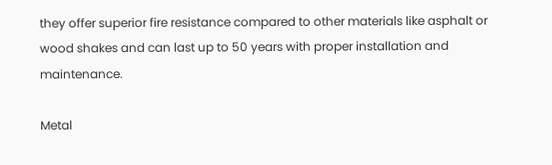they offer superior fire resistance compared to other materials like asphalt or wood shakes and can last up to 50 years with proper installation and maintenance.

Metal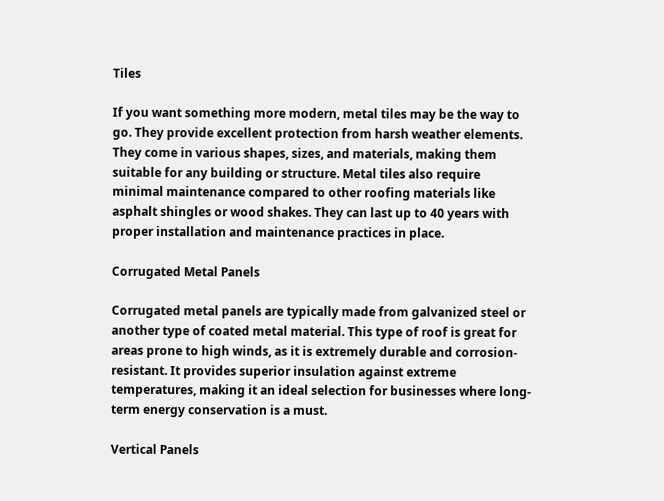Tiles

If you want something more modern, metal tiles may be the way to go. They provide excellent protection from harsh weather elements. They come in various shapes, sizes, and materials, making them suitable for any building or structure. Metal tiles also require minimal maintenance compared to other roofing materials like asphalt shingles or wood shakes. They can last up to 40 years with proper installation and maintenance practices in place.

Corrugated Metal Panels

Corrugated metal panels are typically made from galvanized steel or another type of coated metal material. This type of roof is great for areas prone to high winds, as it is extremely durable and corrosion-resistant. It provides superior insulation against extreme temperatures, making it an ideal selection for businesses where long-term energy conservation is a must.

Vertical Panels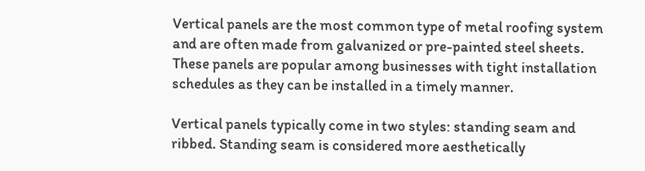Vertical panels are the most common type of metal roofing system and are often made from galvanized or pre-painted steel sheets. These panels are popular among businesses with tight installation schedules as they can be installed in a timely manner.

Vertical panels typically come in two styles: standing seam and ribbed. Standing seam is considered more aesthetically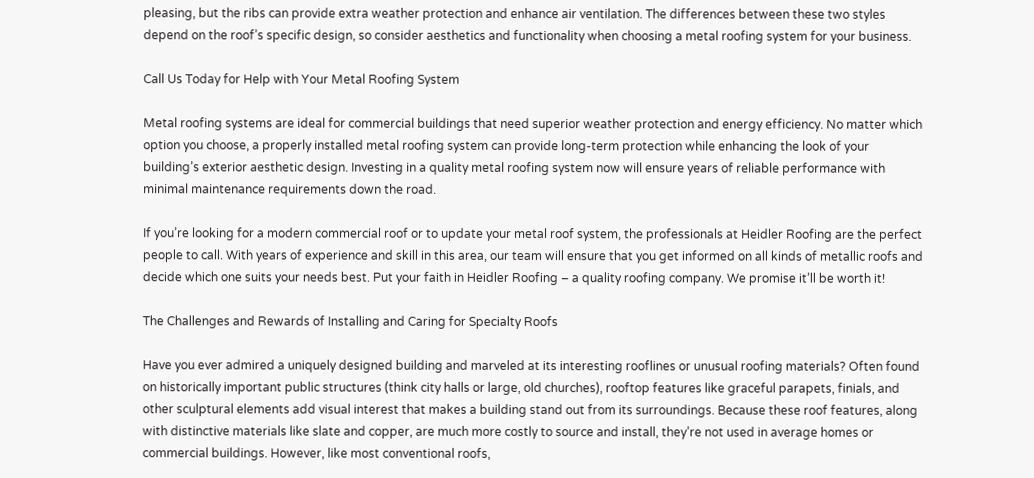pleasing, but the ribs can provide extra weather protection and enhance air ventilation. The differences between these two styles depend on the roof’s specific design, so consider aesthetics and functionality when choosing a metal roofing system for your business.

Call Us Today for Help with Your Metal Roofing System

Metal roofing systems are ideal for commercial buildings that need superior weather protection and energy efficiency. No matter which option you choose, a properly installed metal roofing system can provide long-term protection while enhancing the look of your building’s exterior aesthetic design. Investing in a quality metal roofing system now will ensure years of reliable performance with minimal maintenance requirements down the road.

If you’re looking for a modern commercial roof or to update your metal roof system, the professionals at Heidler Roofing are the perfect people to call. With years of experience and skill in this area, our team will ensure that you get informed on all kinds of metallic roofs and decide which one suits your needs best. Put your faith in Heidler Roofing – a quality roofing company. We promise it’ll be worth it!

The Challenges and Rewards of Installing and Caring for Specialty Roofs

Have you ever admired a uniquely designed building and marveled at its interesting rooflines or unusual roofing materials? Often found on historically important public structures (think city halls or large, old churches), rooftop features like graceful parapets, finials, and other sculptural elements add visual interest that makes a building stand out from its surroundings. Because these roof features, along with distinctive materials like slate and copper, are much more costly to source and install, they’re not used in average homes or commercial buildings. However, like most conventional roofs,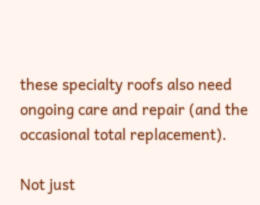these specialty roofs also need ongoing care and repair (and the occasional total replacement).

Not just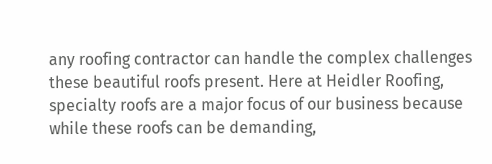any roofing contractor can handle the complex challenges these beautiful roofs present. Here at Heidler Roofing, specialty roofs are a major focus of our business because while these roofs can be demanding,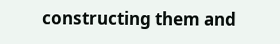constructing them and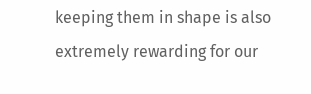keeping them in shape is also extremely rewarding for our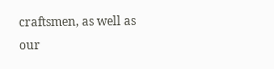craftsmen, as well as our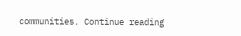communities. Continue reading